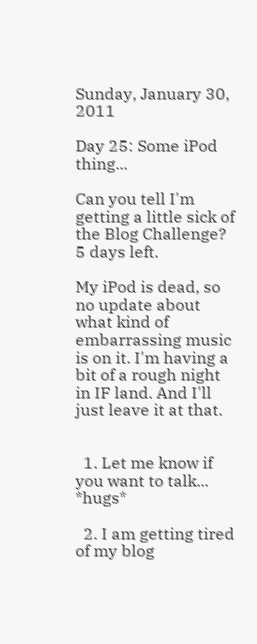Sunday, January 30, 2011

Day 25: Some iPod thing...

Can you tell I'm getting a little sick of the Blog Challenge? 5 days left.

My iPod is dead, so no update about what kind of embarrassing music is on it. I'm having a bit of a rough night in IF land. And I'll just leave it at that.


  1. Let me know if you want to talk... *hugs*

  2. I am getting tired of my blog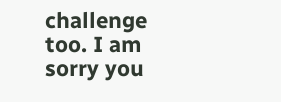challenge too. I am sorry you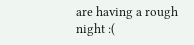are having a rough night :(